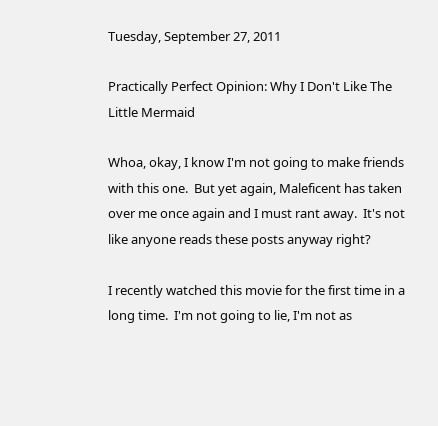Tuesday, September 27, 2011

Practically Perfect Opinion: Why I Don't Like The Little Mermaid

Whoa, okay, I know I'm not going to make friends with this one.  But yet again, Maleficent has taken over me once again and I must rant away.  It's not like anyone reads these posts anyway right?

I recently watched this movie for the first time in a long time.  I'm not going to lie, I'm not as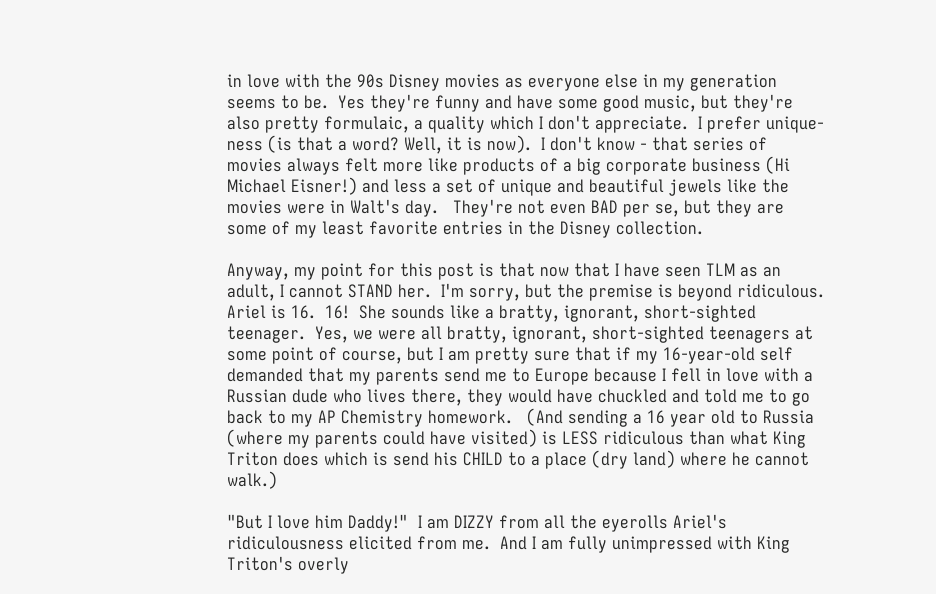in love with the 90s Disney movies as everyone else in my generation seems to be.  Yes they're funny and have some good music, but they're also pretty formulaic, a quality which I don't appreciate.  I prefer unique-ness (is that a word? Well, it is now).  I don't know - that series of movies always felt more like products of a big corporate business (Hi Michael Eisner!) and less a set of unique and beautiful jewels like the movies were in Walt's day.   They're not even BAD per se, but they are some of my least favorite entries in the Disney collection.

Anyway, my point for this post is that now that I have seen TLM as an adult, I cannot STAND her.  I'm sorry, but the premise is beyond ridiculous.  Ariel is 16.  16!  She sounds like a bratty, ignorant, short-sighted teenager.  Yes, we were all bratty, ignorant, short-sighted teenagers at some point of course, but I am pretty sure that if my 16-year-old self demanded that my parents send me to Europe because I fell in love with a Russian dude who lives there, they would have chuckled and told me to go back to my AP Chemistry homework.   (And sending a 16 year old to Russia (where my parents could have visited) is LESS ridiculous than what King Triton does which is send his CHILD to a place (dry land) where he cannot walk.)

"But I love him Daddy!"  I am DIZZY from all the eyerolls Ariel's ridiculousness elicited from me.  And I am fully unimpressed with King Triton's overly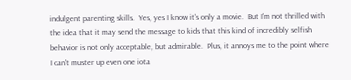indulgent parenting skills.  Yes, yes I know it's only a movie.  But I'm not thrilled with the idea that it may send the message to kids that this kind of incredibly selfish behavior is not only acceptable, but admirable.  Plus, it annoys me to the point where I can't muster up even one iota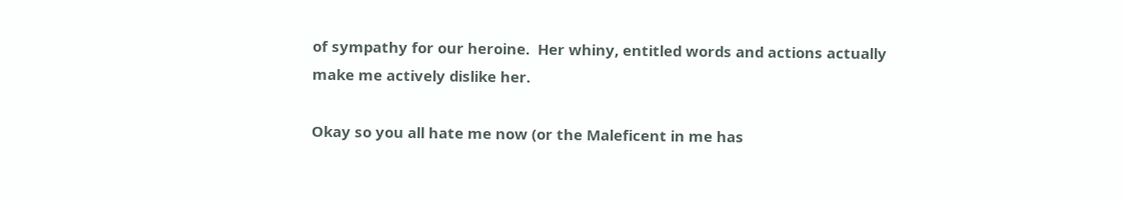of sympathy for our heroine.  Her whiny, entitled words and actions actually make me actively dislike her.

Okay so you all hate me now (or the Maleficent in me has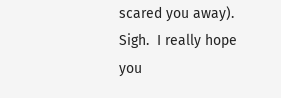scared you away).  Sigh.  I really hope you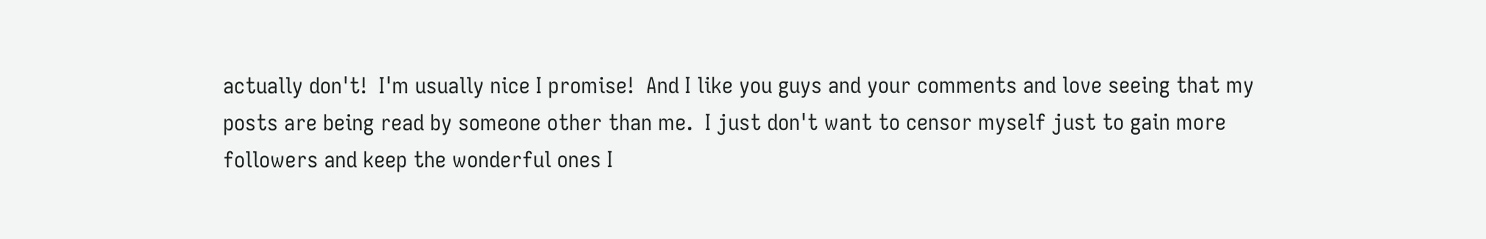actually don't!  I'm usually nice I promise!  And I like you guys and your comments and love seeing that my posts are being read by someone other than me.  I just don't want to censor myself just to gain more followers and keep the wonderful ones I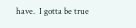have.  I gotta be true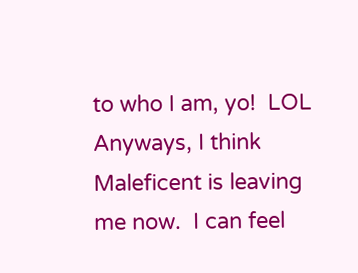to who I am, yo!  LOL  Anyways, I think Maleficent is leaving me now.  I can feel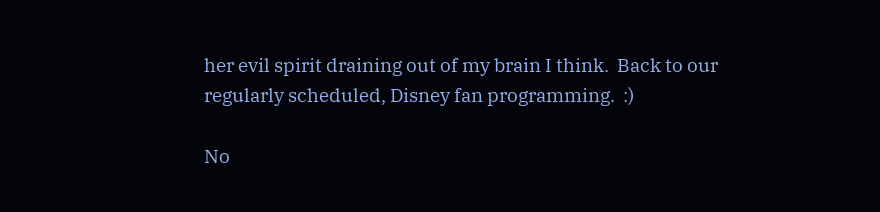her evil spirit draining out of my brain I think.  Back to our regularly scheduled, Disney fan programming.  :)

No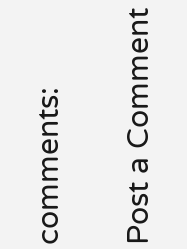comments:

Post a Comment